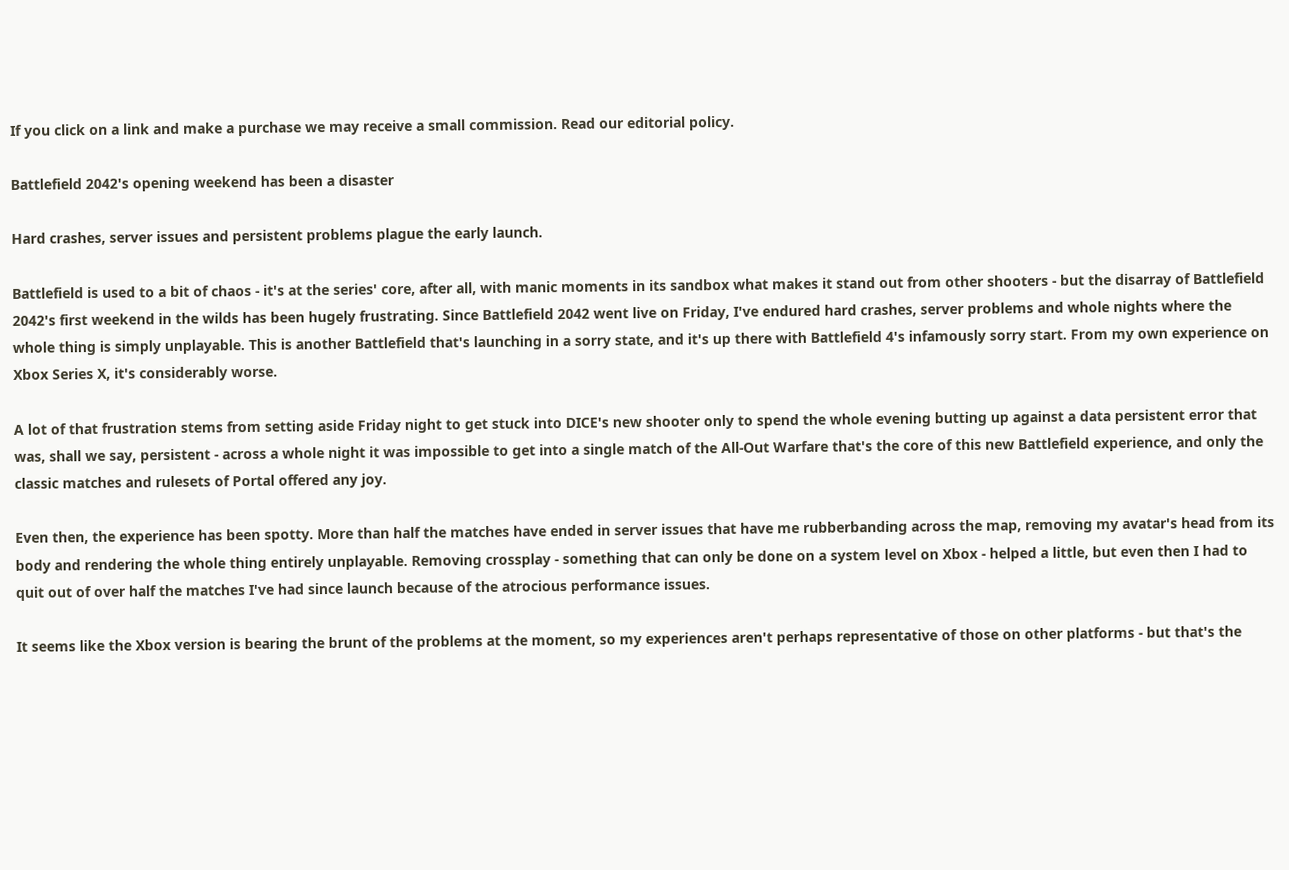If you click on a link and make a purchase we may receive a small commission. Read our editorial policy.

Battlefield 2042's opening weekend has been a disaster

Hard crashes, server issues and persistent problems plague the early launch.

Battlefield is used to a bit of chaos - it's at the series' core, after all, with manic moments in its sandbox what makes it stand out from other shooters - but the disarray of Battlefield 2042's first weekend in the wilds has been hugely frustrating. Since Battlefield 2042 went live on Friday, I've endured hard crashes, server problems and whole nights where the whole thing is simply unplayable. This is another Battlefield that's launching in a sorry state, and it's up there with Battlefield 4's infamously sorry start. From my own experience on Xbox Series X, it's considerably worse.

A lot of that frustration stems from setting aside Friday night to get stuck into DICE's new shooter only to spend the whole evening butting up against a data persistent error that was, shall we say, persistent - across a whole night it was impossible to get into a single match of the All-Out Warfare that's the core of this new Battlefield experience, and only the classic matches and rulesets of Portal offered any joy.

Even then, the experience has been spotty. More than half the matches have ended in server issues that have me rubberbanding across the map, removing my avatar's head from its body and rendering the whole thing entirely unplayable. Removing crossplay - something that can only be done on a system level on Xbox - helped a little, but even then I had to quit out of over half the matches I've had since launch because of the atrocious performance issues.

It seems like the Xbox version is bearing the brunt of the problems at the moment, so my experiences aren't perhaps representative of those on other platforms - but that's the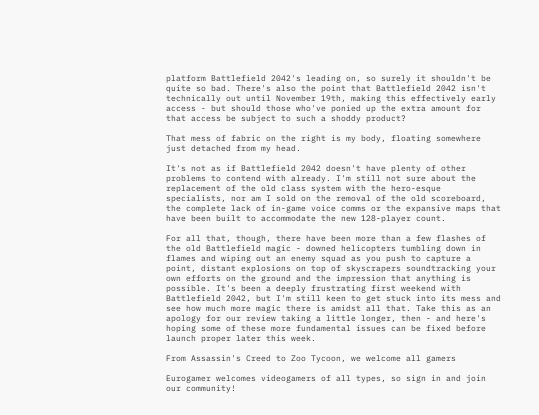platform Battlefield 2042's leading on, so surely it shouldn't be quite so bad. There's also the point that Battlefield 2042 isn't technically out until November 19th, making this effectively early access - but should those who've ponied up the extra amount for that access be subject to such a shoddy product?

That mess of fabric on the right is my body, floating somewhere just detached from my head.

It's not as if Battlefield 2042 doesn't have plenty of other problems to contend with already. I'm still not sure about the replacement of the old class system with the hero-esque specialists, nor am I sold on the removal of the old scoreboard, the complete lack of in-game voice comms or the expansive maps that have been built to accommodate the new 128-player count.

For all that, though, there have been more than a few flashes of the old Battlefield magic - downed helicopters tumbling down in flames and wiping out an enemy squad as you push to capture a point, distant explosions on top of skyscrapers soundtracking your own efforts on the ground and the impression that anything is possible. It's been a deeply frustrating first weekend with Battlefield 2042, but I'm still keen to get stuck into its mess and see how much more magic there is amidst all that. Take this as an apology for our review taking a little longer, then - and here's hoping some of these more fundamental issues can be fixed before launch proper later this week.

From Assassin's Creed to Zoo Tycoon, we welcome all gamers

Eurogamer welcomes videogamers of all types, so sign in and join our community!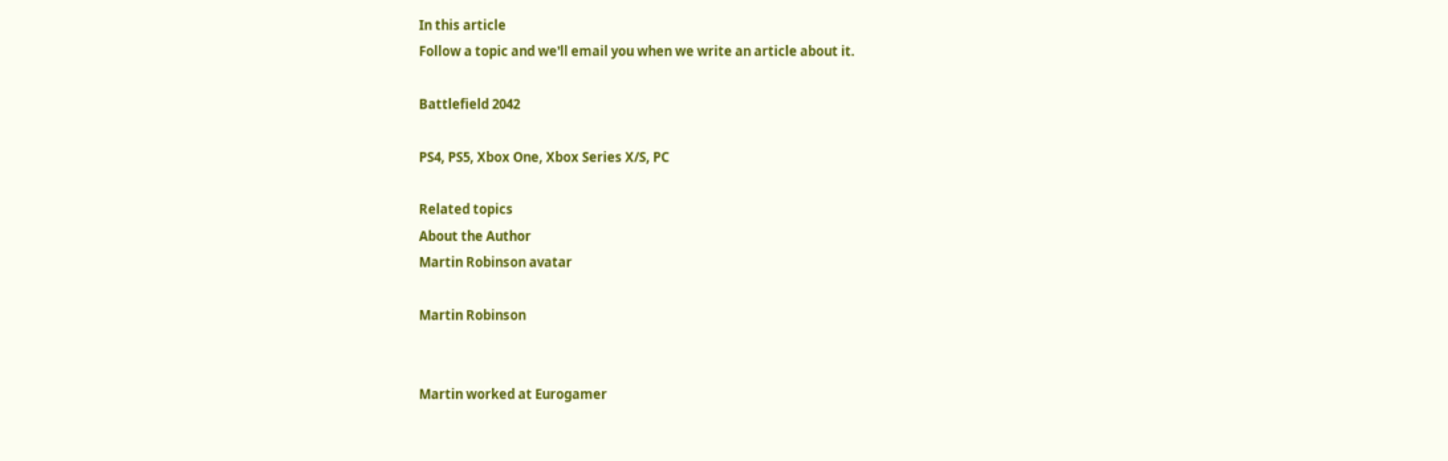In this article
Follow a topic and we'll email you when we write an article about it.

Battlefield 2042

PS4, PS5, Xbox One, Xbox Series X/S, PC

Related topics
About the Author
Martin Robinson avatar

Martin Robinson


Martin worked at Eurogamer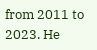from 2011 to 2023. He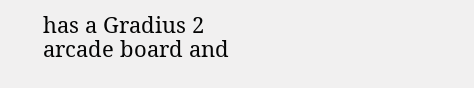has a Gradius 2 arcade board and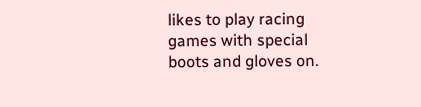likes to play racing games with special boots and gloves on.